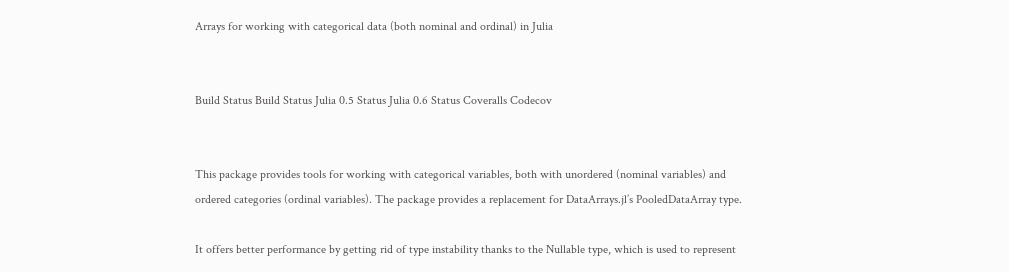Arrays for working with categorical data (both nominal and ordinal) in Julia


Build Status Build Status Julia 0.5 Status Julia 0.6 Status Coveralls Codecov


This package provides tools for working with categorical variables, both with unordered (nominal variables) and ordered categories (ordinal variables). The package provides a replacement for DataArrays.jl’s PooledDataArray type.

It offers better performance by getting rid of type instability thanks to the Nullable type, which is used to represent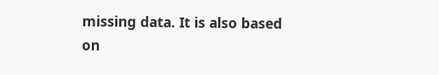missing data. It is also based on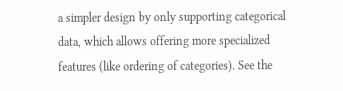a simpler design by only supporting categorical data, which allows offering more specialized features (like ordering of categories). See the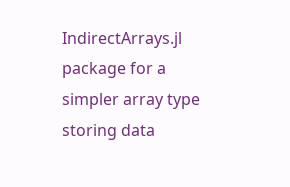IndirectArrays.jl package for a simpler array type storing data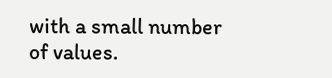with a small number of values.